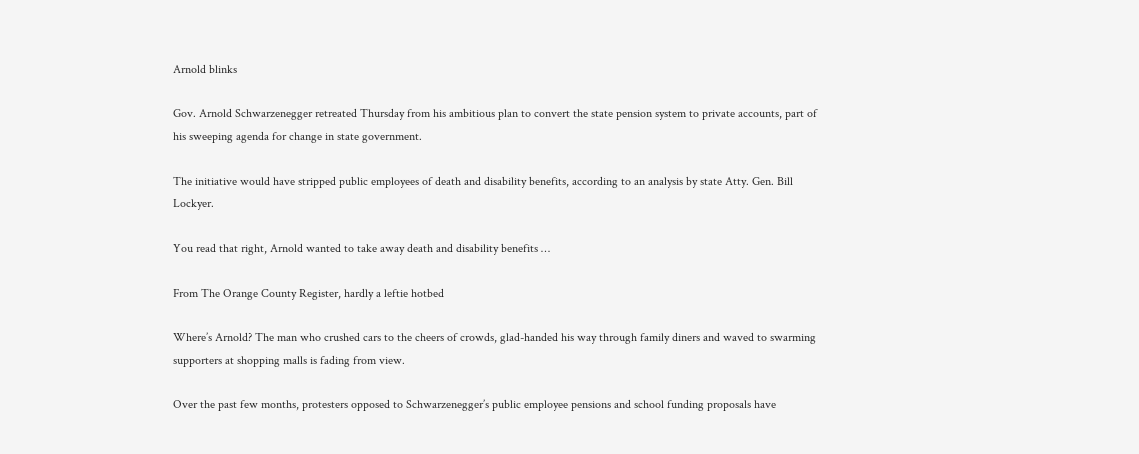Arnold blinks

Gov. Arnold Schwarzenegger retreated Thursday from his ambitious plan to convert the state pension system to private accounts, part of his sweeping agenda for change in state government.

The initiative would have stripped public employees of death and disability benefits, according to an analysis by state Atty. Gen. Bill Lockyer.

You read that right, Arnold wanted to take away death and disability benefits …

From The Orange County Register, hardly a leftie hotbed

Where’s Arnold? The man who crushed cars to the cheers of crowds, glad-handed his way through family diners and waved to swarming supporters at shopping malls is fading from view.

Over the past few months, protesters opposed to Schwarzenegger’s public employee pensions and school funding proposals have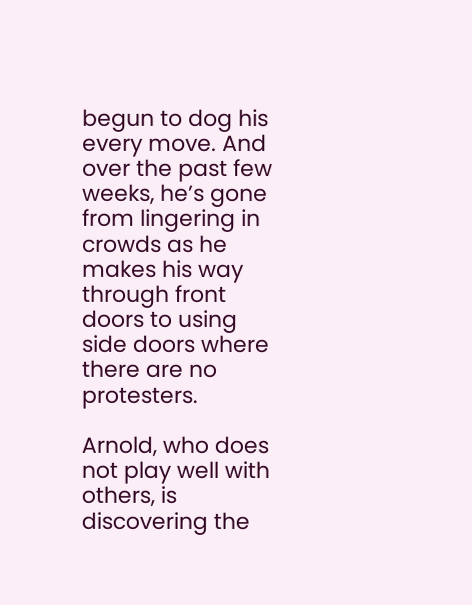begun to dog his every move. And over the past few weeks, he’s gone from lingering in crowds as he makes his way through front doors to using side doors where there are no protesters.

Arnold, who does not play well with others, is discovering the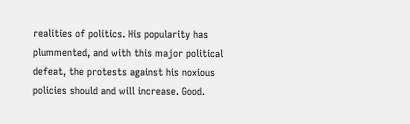realities of politics. His popularity has plummented, and with this major political defeat, the protests against his noxious policies should and will increase. Good.